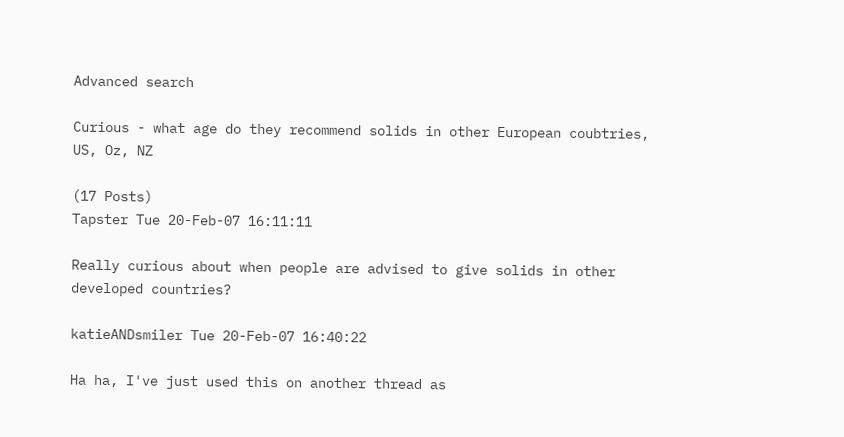Advanced search

Curious - what age do they recommend solids in other European coubtries, US, Oz, NZ

(17 Posts)
Tapster Tue 20-Feb-07 16:11:11

Really curious about when people are advised to give solids in other developed countries?

katieANDsmiler Tue 20-Feb-07 16:40:22

Ha ha, I've just used this on another thread as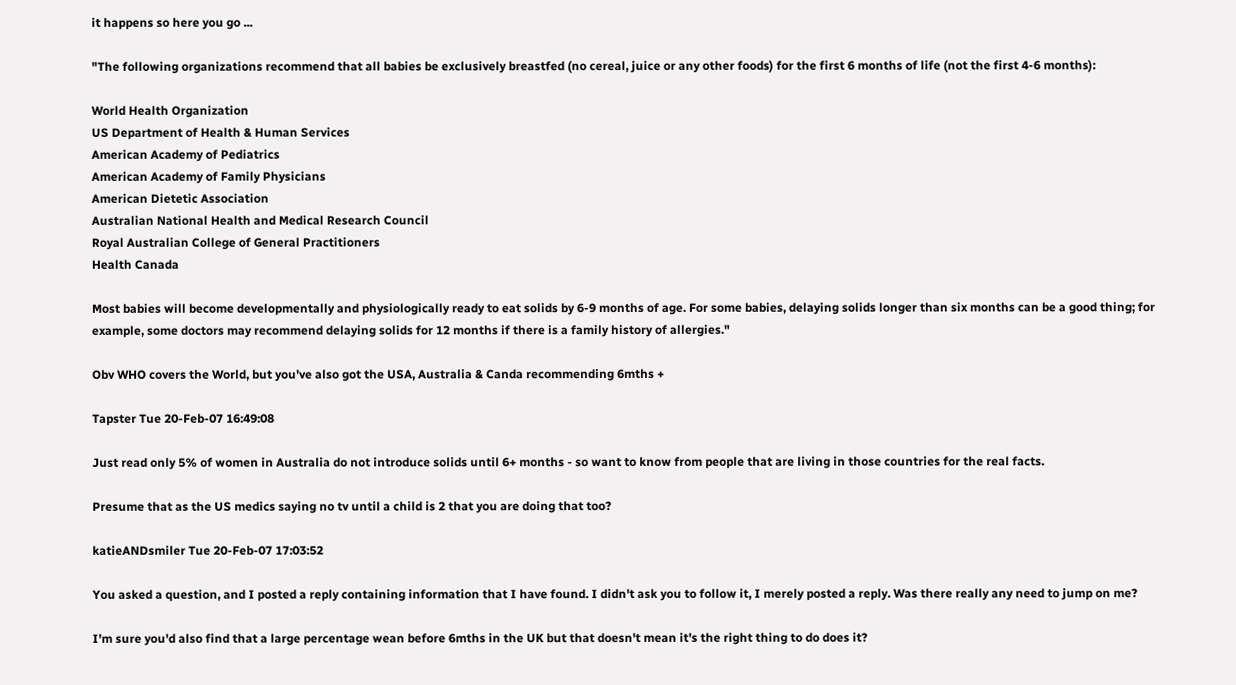it happens so here you go ...

"The following organizations recommend that all babies be exclusively breastfed (no cereal, juice or any other foods) for the first 6 months of life (not the first 4-6 months):

World Health Organization
US Department of Health & Human Services
American Academy of Pediatrics
American Academy of Family Physicians
American Dietetic Association
Australian National Health and Medical Research Council
Royal Australian College of General Practitioners
Health Canada

Most babies will become developmentally and physiologically ready to eat solids by 6-9 months of age. For some babies, delaying solids longer than six months can be a good thing; for example, some doctors may recommend delaying solids for 12 months if there is a family history of allergies."

Obv WHO covers the World, but you've also got the USA, Australia & Canda recommending 6mths +

Tapster Tue 20-Feb-07 16:49:08

Just read only 5% of women in Australia do not introduce solids until 6+ months - so want to know from people that are living in those countries for the real facts.

Presume that as the US medics saying no tv until a child is 2 that you are doing that too?

katieANDsmiler Tue 20-Feb-07 17:03:52

You asked a question, and I posted a reply containing information that I have found. I didn't ask you to follow it, I merely posted a reply. Was there really any need to jump on me?

I'm sure you'd also find that a large percentage wean before 6mths in the UK but that doesn't mean it's the right thing to do does it?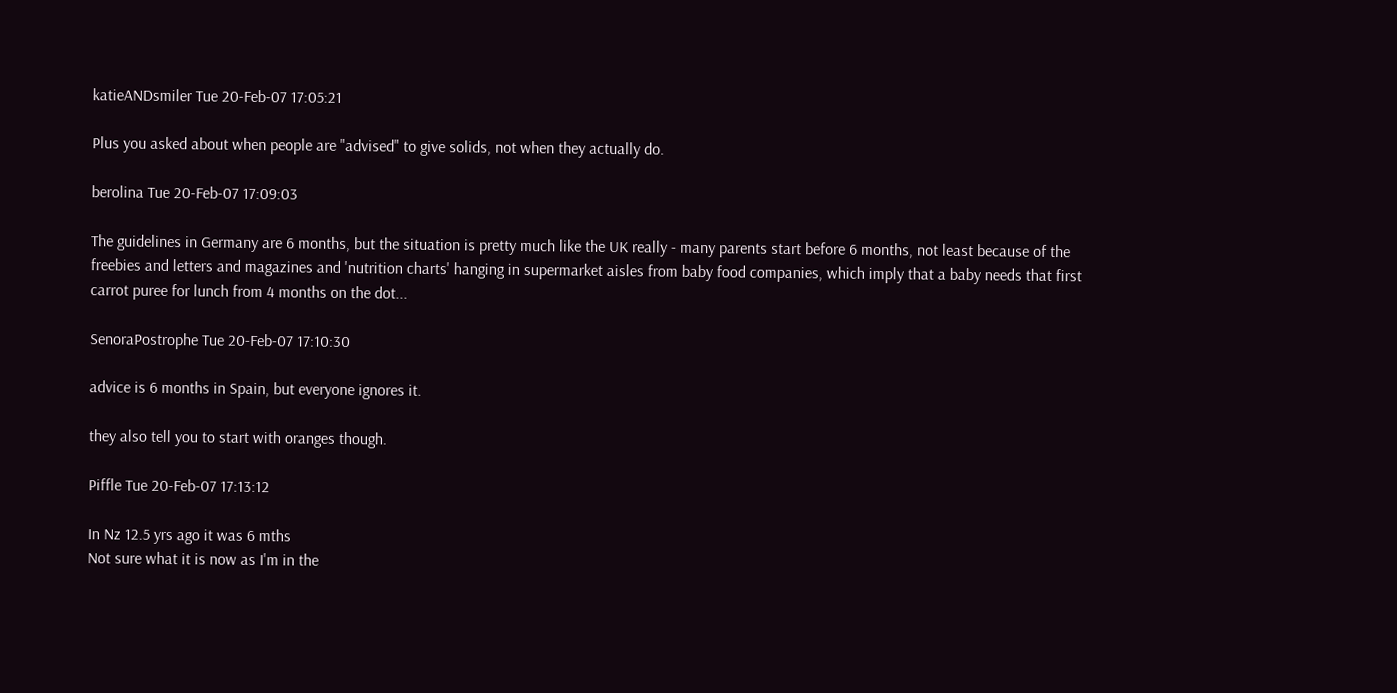katieANDsmiler Tue 20-Feb-07 17:05:21

Plus you asked about when people are "advised" to give solids, not when they actually do.

berolina Tue 20-Feb-07 17:09:03

The guidelines in Germany are 6 months, but the situation is pretty much like the UK really - many parents start before 6 months, not least because of the freebies and letters and magazines and 'nutrition charts' hanging in supermarket aisles from baby food companies, which imply that a baby needs that first carrot puree for lunch from 4 months on the dot...

SenoraPostrophe Tue 20-Feb-07 17:10:30

advice is 6 months in Spain, but everyone ignores it.

they also tell you to start with oranges though.

Piffle Tue 20-Feb-07 17:13:12

In Nz 12.5 yrs ago it was 6 mths
Not sure what it is now as I'm in the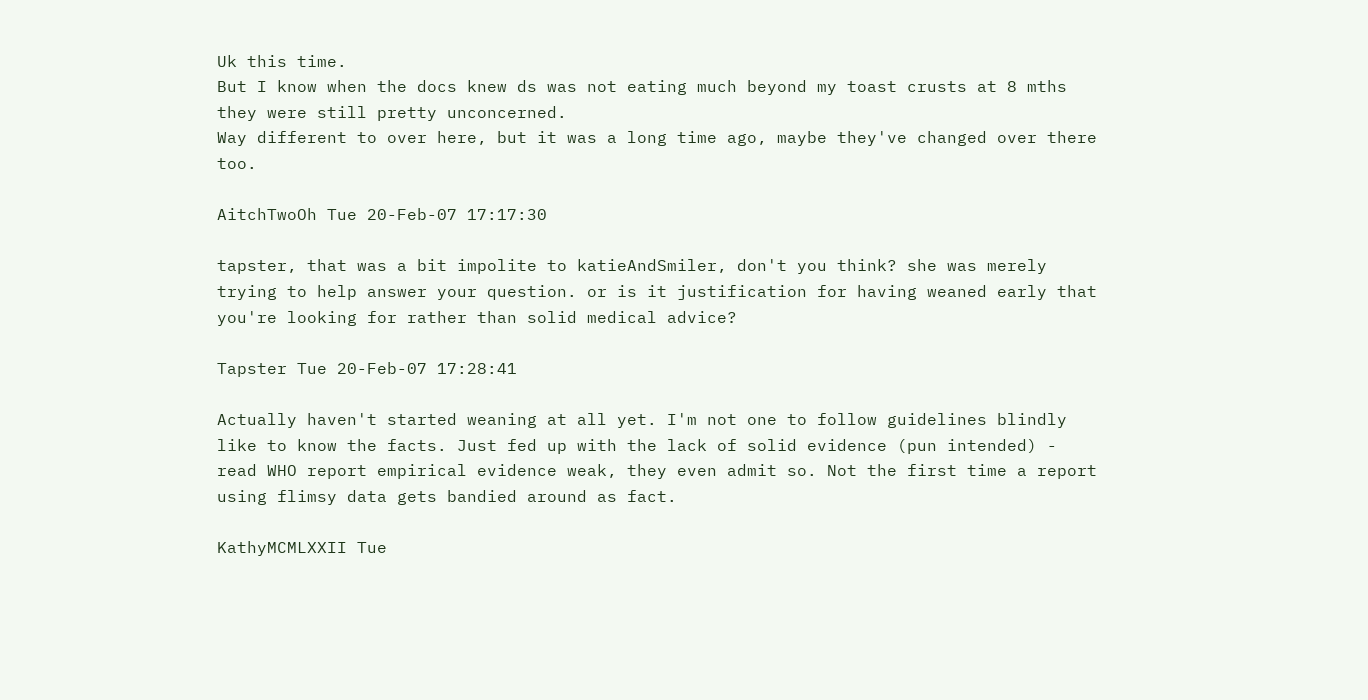Uk this time.
But I know when the docs knew ds was not eating much beyond my toast crusts at 8 mths they were still pretty unconcerned.
Way different to over here, but it was a long time ago, maybe they've changed over there too.

AitchTwoOh Tue 20-Feb-07 17:17:30

tapster, that was a bit impolite to katieAndSmiler, don't you think? she was merely trying to help answer your question. or is it justification for having weaned early that you're looking for rather than solid medical advice?

Tapster Tue 20-Feb-07 17:28:41

Actually haven't started weaning at all yet. I'm not one to follow guidelines blindly like to know the facts. Just fed up with the lack of solid evidence (pun intended) - read WHO report empirical evidence weak, they even admit so. Not the first time a report using flimsy data gets bandied around as fact.

KathyMCMLXXII Tue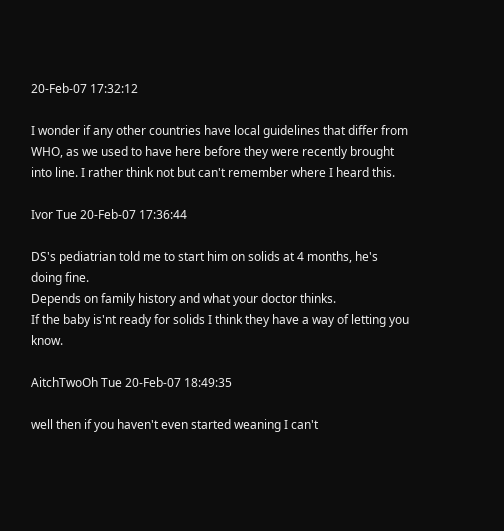20-Feb-07 17:32:12

I wonder if any other countries have local guidelines that differ from WHO, as we used to have here before they were recently brought into line. I rather think not but can't remember where I heard this.

Ivor Tue 20-Feb-07 17:36:44

DS's pediatrian told me to start him on solids at 4 months, he's doing fine.
Depends on family history and what your doctor thinks.
If the baby is'nt ready for solids I think they have a way of letting you know.

AitchTwoOh Tue 20-Feb-07 18:49:35

well then if you haven't even started weaning I can't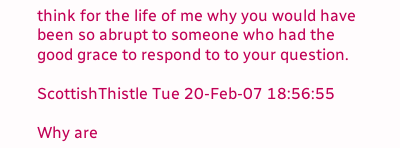think for the life of me why you would have been so abrupt to someone who had the good grace to respond to to your question.

ScottishThistle Tue 20-Feb-07 18:56:55

Why are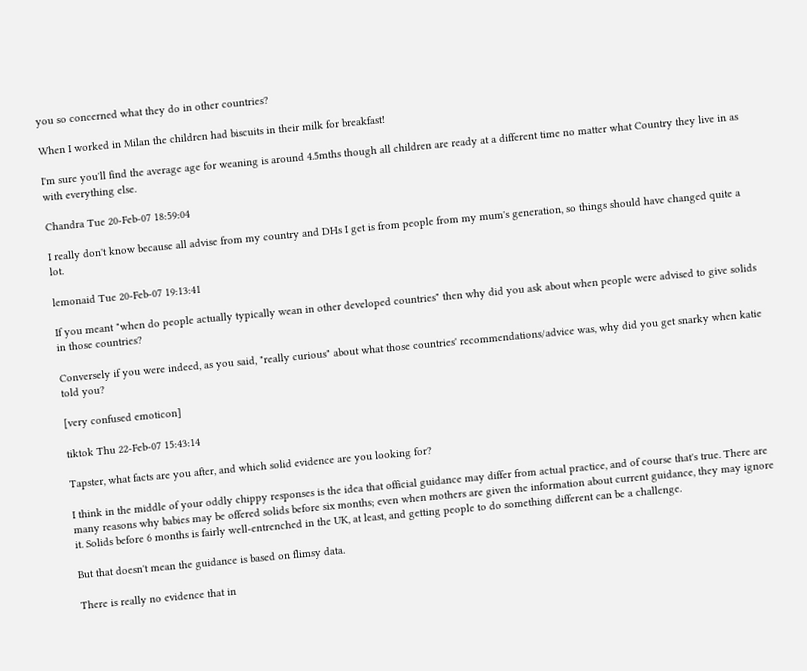you so concerned what they do in other countries?

When I worked in Milan the children had biscuits in their milk for breakfast!

I'm sure you'll find the average age for weaning is around 4.5mths though all children are ready at a different time no matter what Country they live in as with everything else.

Chandra Tue 20-Feb-07 18:59:04

I really don't know because all advise from my country and DHs I get is from people from my mum's generation, so things should have changed quite a lot.

lemonaid Tue 20-Feb-07 19:13:41

If you meant "when do people actually typically wean in other developed countries" then why did you ask about when people were advised to give solids in those countries?

Conversely if you were indeed, as you said, "really curious" about what those countries' recommendations/advice was, why did you get snarky when katie told you?

[very confused emoticon]

tiktok Thu 22-Feb-07 15:43:14

Tapster, what facts are you after, and which solid evidence are you looking for?

I think in the middle of your oddly chippy responses is the idea that official guidance may differ from actual practice, and of course that's true. There are many reasons why babies may be offered solids before six months; even when mothers are given the information about current guidance, they may ignore it. Solids before 6 months is fairly well-entrenched in the UK, at least, and getting people to do something different can be a challenge.

But that doesn't mean the guidance is based on flimsy data.

There is really no evidence that in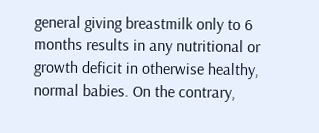general giving breastmilk only to 6 months results in any nutritional or growth deficit in otherwise healthy, normal babies. On the contrary,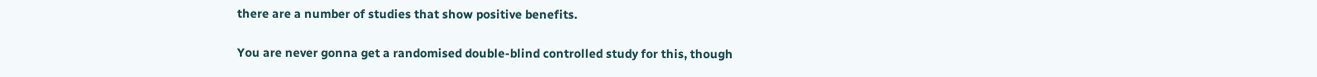there are a number of studies that show positive benefits.

You are never gonna get a randomised double-blind controlled study for this, though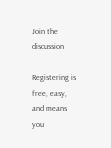Join the discussion

Registering is free, easy, and means you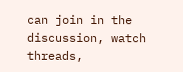can join in the discussion, watch threads,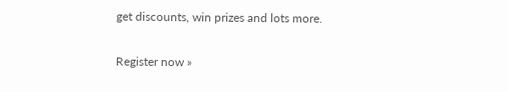get discounts, win prizes and lots more.

Register now »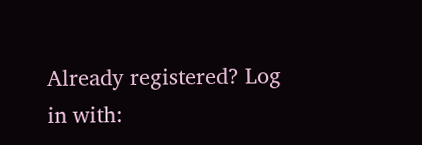Already registered? Log in with: